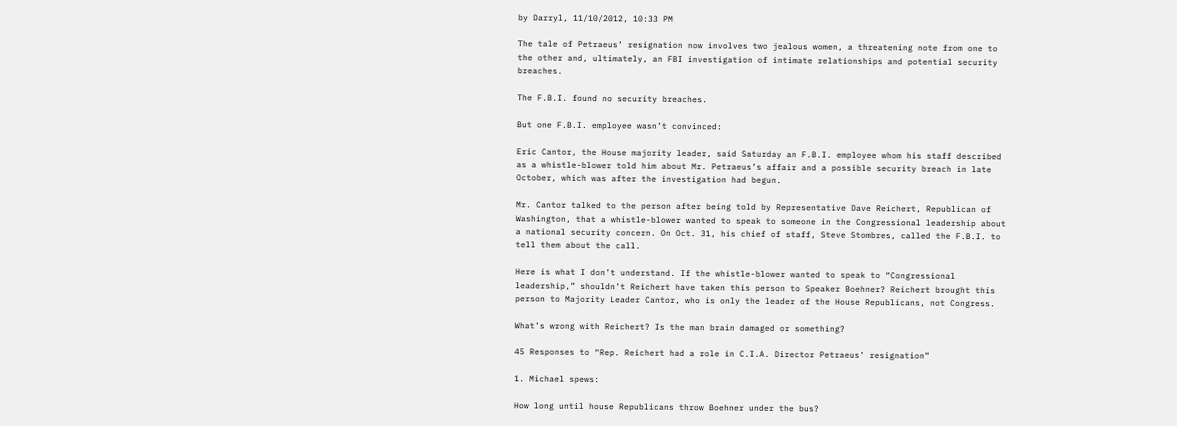by Darryl, 11/10/2012, 10:33 PM

The tale of Petraeus’ resignation now involves two jealous women, a threatening note from one to the other and, ultimately, an FBI investigation of intimate relationships and potential security breaches.

The F.B.I. found no security breaches.

But one F.B.I. employee wasn’t convinced:

Eric Cantor, the House majority leader, said Saturday an F.B.I. employee whom his staff described as a whistle-blower told him about Mr. Petraeus’s affair and a possible security breach in late October, which was after the investigation had begun.

Mr. Cantor talked to the person after being told by Representative Dave Reichert, Republican of Washington, that a whistle-blower wanted to speak to someone in the Congressional leadership about a national security concern. On Oct. 31, his chief of staff, Steve Stombres, called the F.B.I. to tell them about the call.

Here is what I don’t understand. If the whistle-blower wanted to speak to “Congressional leadership,” shouldn’t Reichert have taken this person to Speaker Boehner? Reichert brought this person to Majority Leader Cantor, who is only the leader of the House Republicans, not Congress.

What’s wrong with Reichert? Is the man brain damaged or something?

45 Responses to “Rep. Reichert had a role in C.I.A. Director Petraeus’ resignation”

1. Michael spews:

How long until house Republicans throw Boehner under the bus?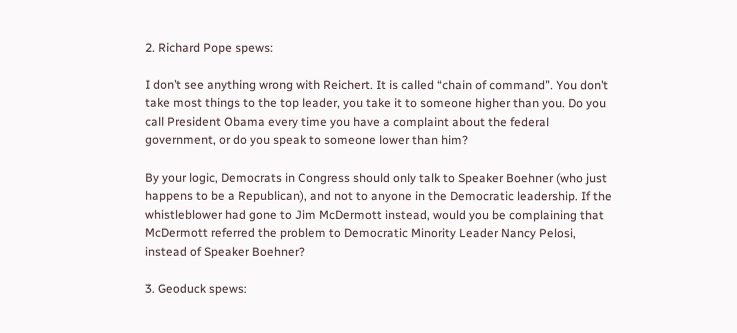2. Richard Pope spews:

I don’t see anything wrong with Reichert. It is called “chain of command”. You don’t take most things to the top leader, you take it to someone higher than you. Do you call President Obama every time you have a complaint about the federal government, or do you speak to someone lower than him?

By your logic, Democrats in Congress should only talk to Speaker Boehner (who just happens to be a Republican), and not to anyone in the Democratic leadership. If the whistleblower had gone to Jim McDermott instead, would you be complaining that McDermott referred the problem to Democratic Minority Leader Nancy Pelosi, instead of Speaker Boehner?

3. Geoduck spews: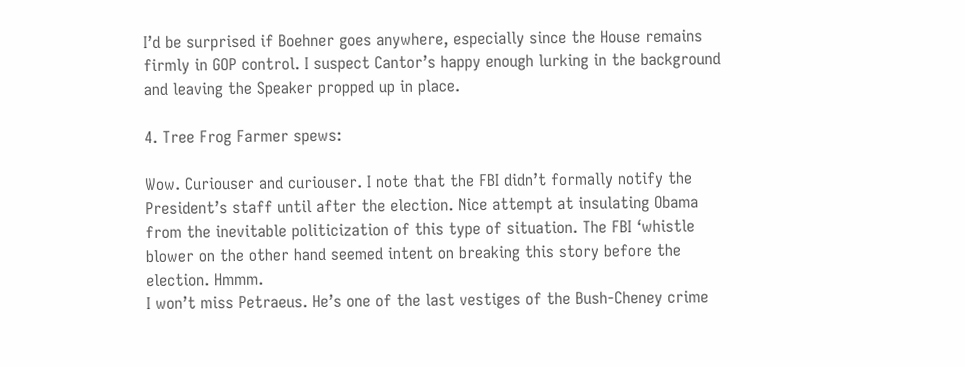I’d be surprised if Boehner goes anywhere, especially since the House remains firmly in GOP control. I suspect Cantor’s happy enough lurking in the background and leaving the Speaker propped up in place.

4. Tree Frog Farmer spews:

Wow. Curiouser and curiouser. I note that the FBI didn’t formally notify the President’s staff until after the election. Nice attempt at insulating Obama from the inevitable politicization of this type of situation. The FBI ‘whistle blower on the other hand seemed intent on breaking this story before the election. Hmmm.
I won’t miss Petraeus. He’s one of the last vestiges of the Bush-Cheney crime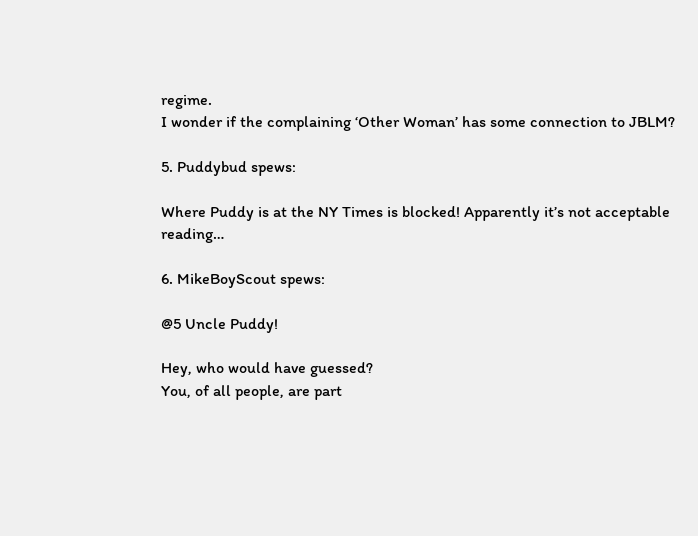regime.
I wonder if the complaining ‘Other Woman’ has some connection to JBLM?

5. Puddybud spews:

Where Puddy is at the NY Times is blocked! Apparently it’s not acceptable reading…

6. MikeBoyScout spews:

@5 Uncle Puddy!

Hey, who would have guessed?
You, of all people, are part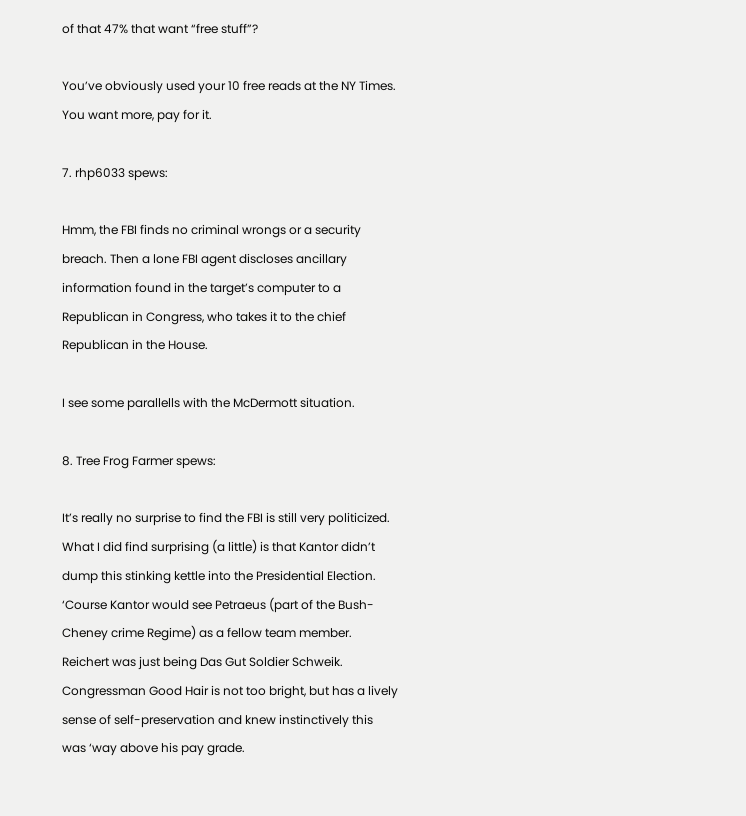of that 47% that want “free stuff”?

You’ve obviously used your 10 free reads at the NY Times. You want more, pay for it.

7. rhp6033 spews:

Hmm, the FBI finds no criminal wrongs or a security breach. Then a lone FBI agent discloses ancillary information found in the target’s computer to a Republican in Congress, who takes it to the chief Republican in the House.

I see some parallells with the McDermott situation.

8. Tree Frog Farmer spews:

It’s really no surprise to find the FBI is still very politicized. What I did find surprising (a little) is that Kantor didn’t dump this stinking kettle into the Presidential Election. ‘Course Kantor would see Petraeus (part of the Bush-Cheney crime Regime) as a fellow team member.
Reichert was just being Das Gut Soldier Schweik. Congressman Good Hair is not too bright, but has a lively sense of self-preservation and knew instinctively this was ‘way above his pay grade.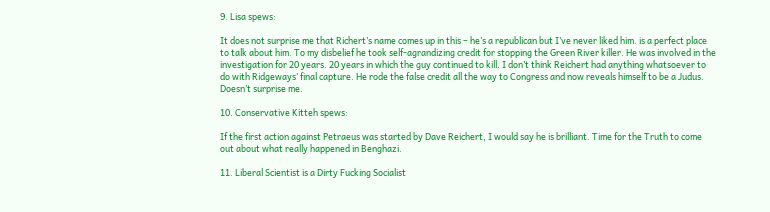9. Lisa spews:

It does not surprise me that Richert’s name comes up in this – he’s a republican but I’ve never liked him. is a perfect place to talk about him. To my disbelief he took self-agrandizing credit for stopping the Green River killer. He was involved in the investigation for 20 years. 20 years in which the guy continued to kill. I don’t think Reichert had anything whatsoever to do with Ridgeways’ final capture. He rode the false credit all the way to Congress and now reveals himself to be a Judus. Doesn’t surprise me.

10. Conservative Kitteh spews:

If the first action against Petraeus was started by Dave Reichert, I would say he is brilliant. Time for the Truth to come out about what really happened in Benghazi.

11. Liberal Scientist is a Dirty Fucking Socialist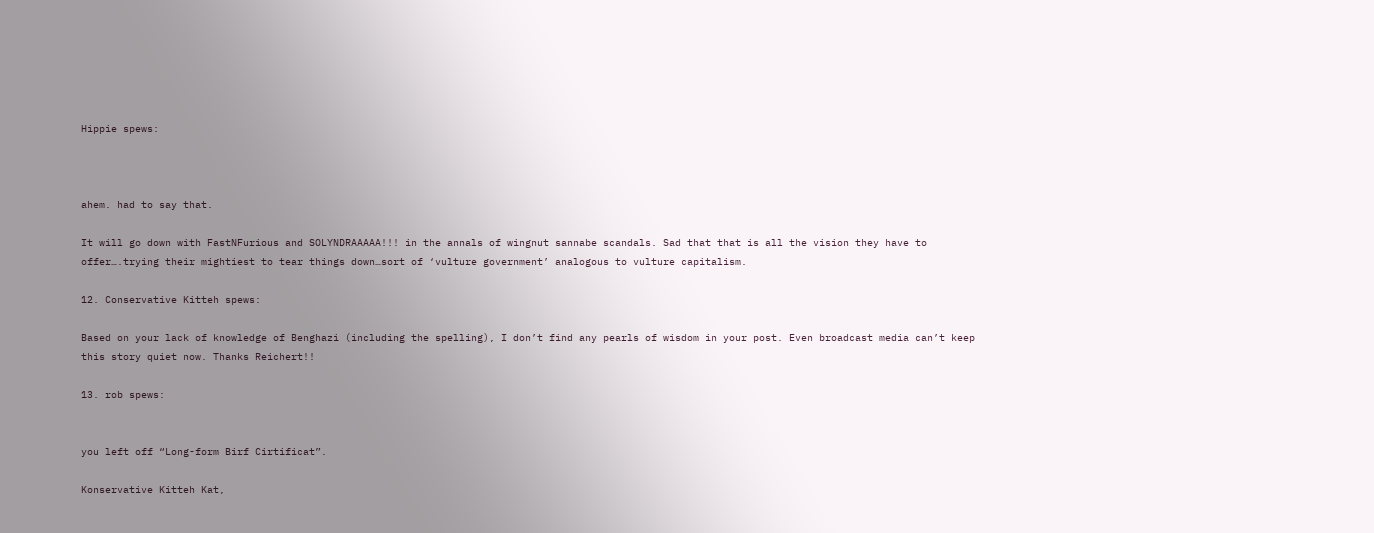Hippie spews:



ahem. had to say that.

It will go down with FastNFurious and SOLYNDRAAAAA!!! in the annals of wingnut sannabe scandals. Sad that that is all the vision they have to offer….trying their mightiest to tear things down…sort of ‘vulture government’ analogous to vulture capitalism.

12. Conservative Kitteh spews:

Based on your lack of knowledge of Benghazi (including the spelling), I don’t find any pearls of wisdom in your post. Even broadcast media can’t keep this story quiet now. Thanks Reichert!!

13. rob spews:


you left off “Long-form Birf Cirtificat”.

Konservative Kitteh Kat,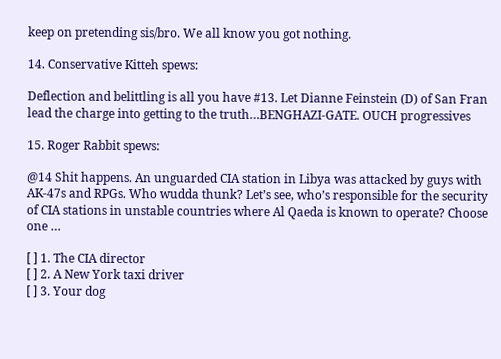keep on pretending sis/bro. We all know you got nothing.

14. Conservative Kitteh spews:

Deflection and belittling is all you have #13. Let Dianne Feinstein (D) of San Fran lead the charge into getting to the truth…BENGHAZI-GATE. OUCH progressives

15. Roger Rabbit spews:

@14 Shit happens. An unguarded CIA station in Libya was attacked by guys with AK-47s and RPGs. Who wudda thunk? Let’s see, who’s responsible for the security of CIA stations in unstable countries where Al Qaeda is known to operate? Choose one …

[ ] 1. The CIA director
[ ] 2. A New York taxi driver
[ ] 3. Your dog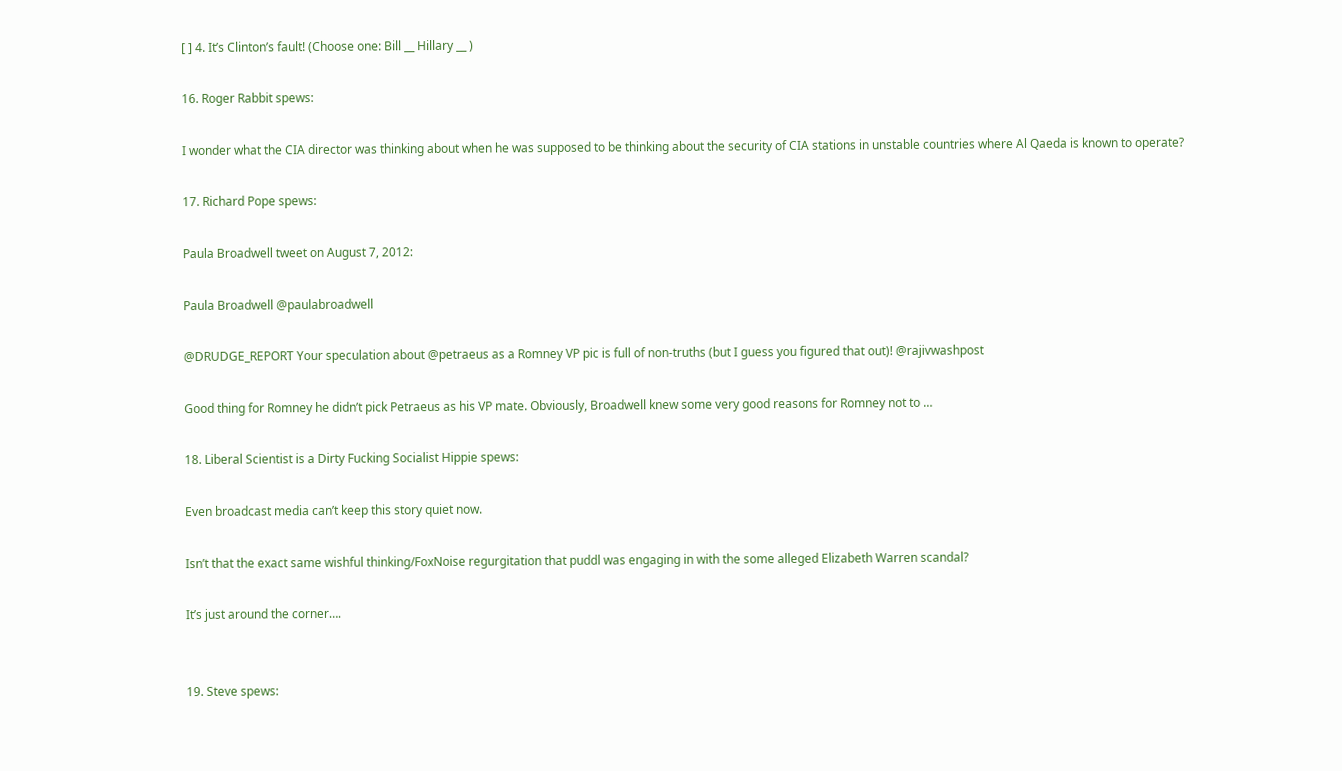[ ] 4. It’s Clinton’s fault! (Choose one: Bill __ Hillary __ )

16. Roger Rabbit spews:

I wonder what the CIA director was thinking about when he was supposed to be thinking about the security of CIA stations in unstable countries where Al Qaeda is known to operate?

17. Richard Pope spews:

Paula Broadwell tweet on August 7, 2012:

Paula Broadwell @paulabroadwell

@DRUDGE_REPORT Your speculation about @petraeus as a Romney VP pic is full of non-truths (but I guess you figured that out)! @rajivwashpost

Good thing for Romney he didn’t pick Petraeus as his VP mate. Obviously, Broadwell knew some very good reasons for Romney not to …

18. Liberal Scientist is a Dirty Fucking Socialist Hippie spews:

Even broadcast media can’t keep this story quiet now.

Isn’t that the exact same wishful thinking/FoxNoise regurgitation that puddl was engaging in with the some alleged Elizabeth Warren scandal?

It’s just around the corner….


19. Steve spews: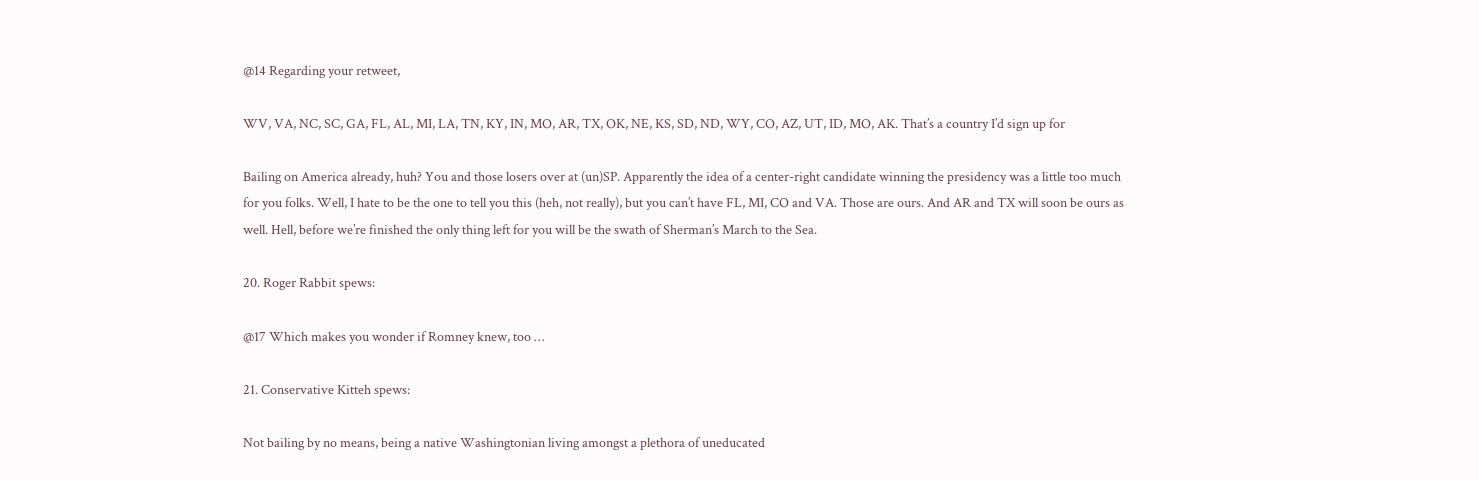@14 Regarding your retweet,

WV, VA, NC, SC, GA, FL, AL, MI, LA, TN, KY, IN, MO, AR, TX, OK, NE, KS, SD, ND, WY, CO, AZ, UT, ID, MO, AK. That’s a country I’d sign up for

Bailing on America already, huh? You and those losers over at (un)SP. Apparently the idea of a center-right candidate winning the presidency was a little too much for you folks. Well, I hate to be the one to tell you this (heh, not really), but you can’t have FL, MI, CO and VA. Those are ours. And AR and TX will soon be ours as well. Hell, before we’re finished the only thing left for you will be the swath of Sherman’s March to the Sea.

20. Roger Rabbit spews:

@17 Which makes you wonder if Romney knew, too …

21. Conservative Kitteh spews:

Not bailing by no means, being a native Washingtonian living amongst a plethora of uneducated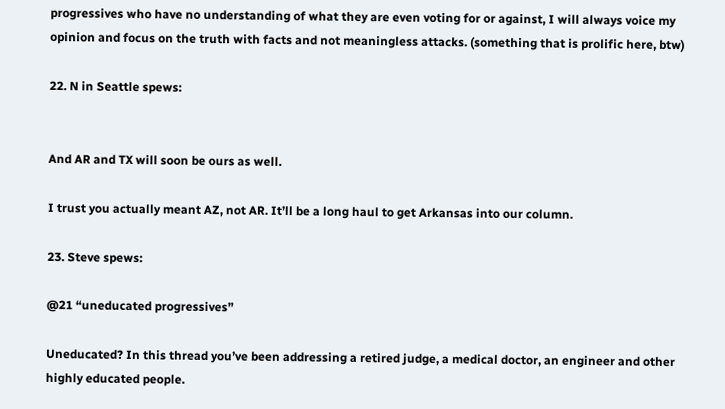progressives who have no understanding of what they are even voting for or against, I will always voice my opinion and focus on the truth with facts and not meaningless attacks. (something that is prolific here, btw)

22. N in Seattle spews:


And AR and TX will soon be ours as well.

I trust you actually meant AZ, not AR. It’ll be a long haul to get Arkansas into our column.

23. Steve spews:

@21 “uneducated progressives”

Uneducated? In this thread you’ve been addressing a retired judge, a medical doctor, an engineer and other highly educated people.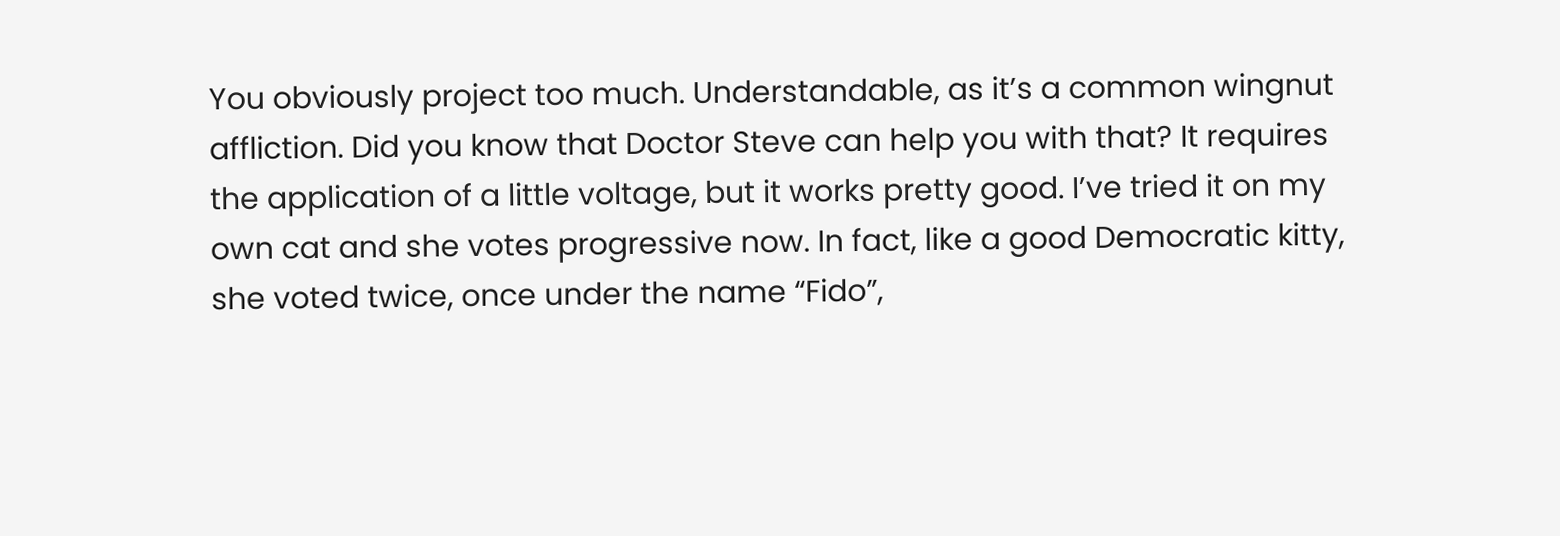You obviously project too much. Understandable, as it’s a common wingnut affliction. Did you know that Doctor Steve can help you with that? It requires the application of a little voltage, but it works pretty good. I’ve tried it on my own cat and she votes progressive now. In fact, like a good Democratic kitty, she voted twice, once under the name “Fido”,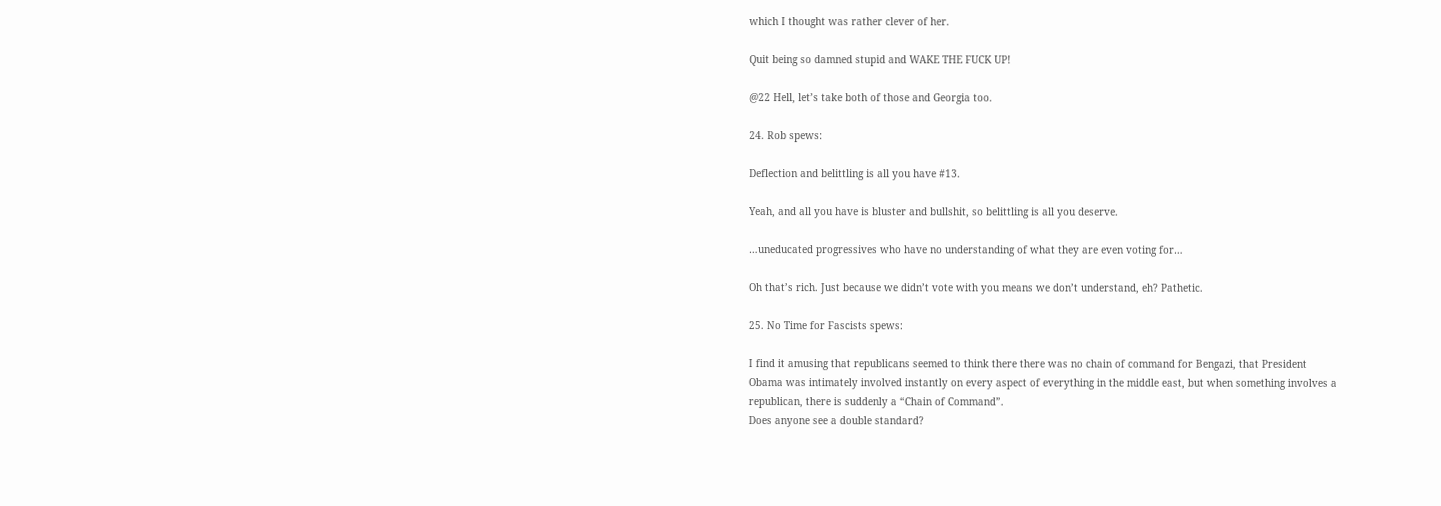which I thought was rather clever of her.

Quit being so damned stupid and WAKE THE FUCK UP!

@22 Hell, let’s take both of those and Georgia too.

24. Rob spews:

Deflection and belittling is all you have #13.

Yeah, and all you have is bluster and bullshit, so belittling is all you deserve.

…uneducated progressives who have no understanding of what they are even voting for…

Oh that’s rich. Just because we didn’t vote with you means we don’t understand, eh? Pathetic.

25. No Time for Fascists spews:

I find it amusing that republicans seemed to think there there was no chain of command for Bengazi, that President Obama was intimately involved instantly on every aspect of everything in the middle east, but when something involves a republican, there is suddenly a “Chain of Command”.
Does anyone see a double standard?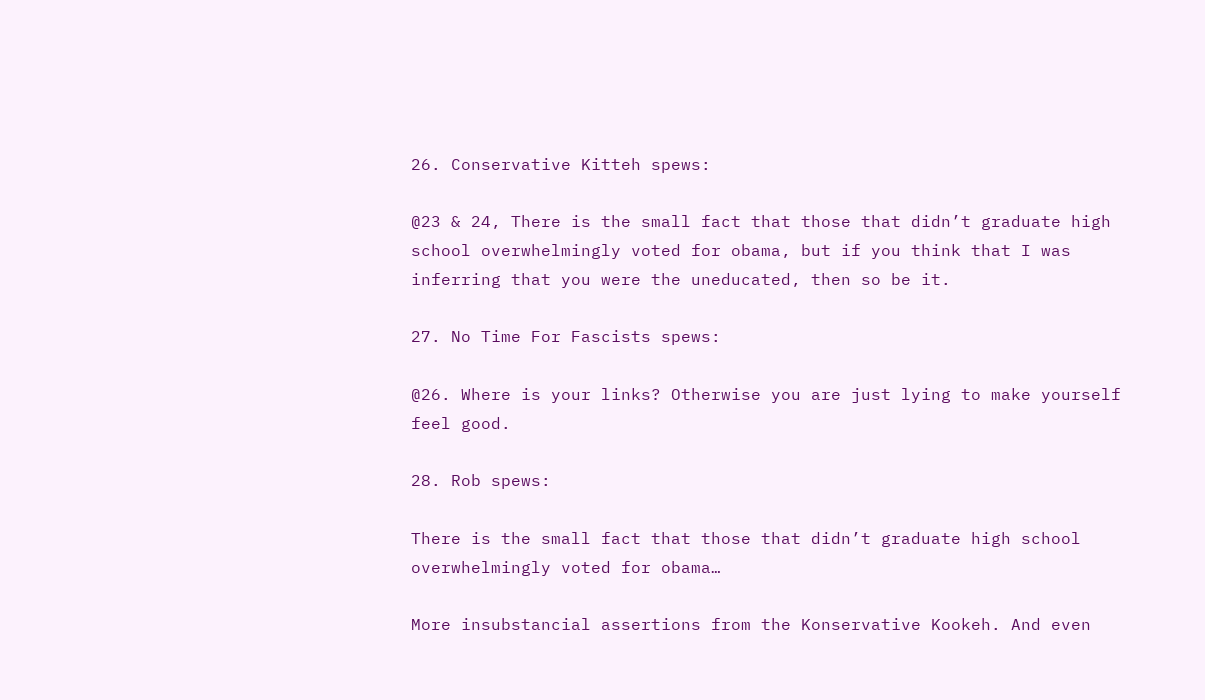26. Conservative Kitteh spews:

@23 & 24, There is the small fact that those that didn’t graduate high school overwhelmingly voted for obama, but if you think that I was inferring that you were the uneducated, then so be it.

27. No Time For Fascists spews:

@26. Where is your links? Otherwise you are just lying to make yourself feel good.

28. Rob spews:

There is the small fact that those that didn’t graduate high school overwhelmingly voted for obama…

More insubstancial assertions from the Konservative Kookeh. And even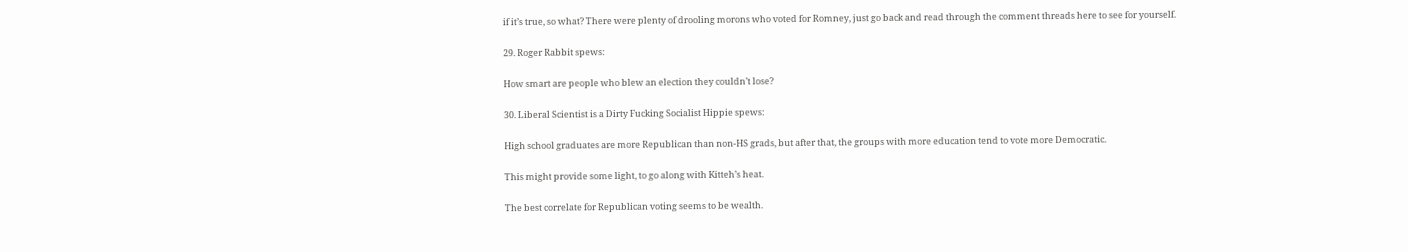if it’s true, so what? There were plenty of drooling morons who voted for Romney, just go back and read through the comment threads here to see for yourself.

29. Roger Rabbit spews:

How smart are people who blew an election they couldn’t lose?

30. Liberal Scientist is a Dirty Fucking Socialist Hippie spews:

High school graduates are more Republican than non-HS grads, but after that, the groups with more education tend to vote more Democratic.

This might provide some light, to go along with Kitteh’s heat.

The best correlate for Republican voting seems to be wealth.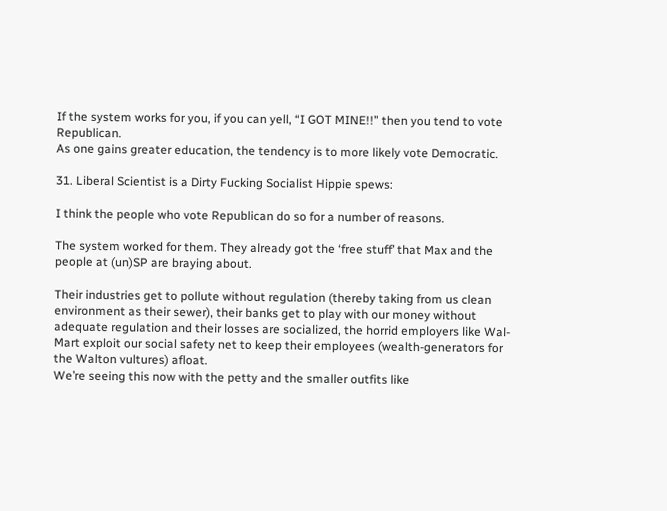If the system works for you, if you can yell, “I GOT MINE!!” then you tend to vote Republican.
As one gains greater education, the tendency is to more likely vote Democratic.

31. Liberal Scientist is a Dirty Fucking Socialist Hippie spews:

I think the people who vote Republican do so for a number of reasons.

The system worked for them. They already got the ‘free stuff’ that Max and the people at (un)SP are braying about.

Their industries get to pollute without regulation (thereby taking from us clean environment as their sewer), their banks get to play with our money without adequate regulation and their losses are socialized, the horrid employers like Wal-Mart exploit our social safety net to keep their employees (wealth-generators for the Walton vultures) afloat.
We’re seeing this now with the petty and the smaller outfits like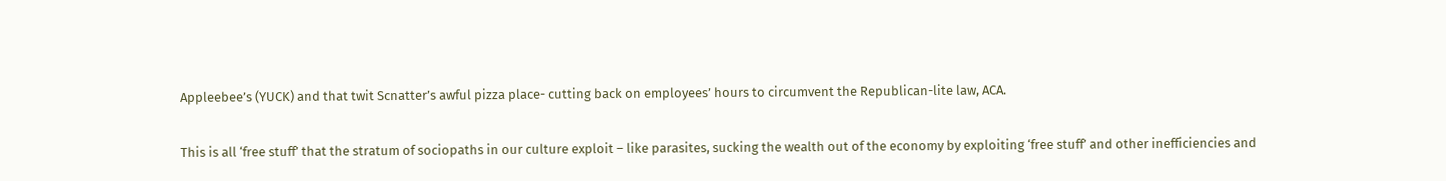Appleebee’s (YUCK) and that twit Scnatter’s awful pizza place- cutting back on employees’ hours to circumvent the Republican-lite law, ACA.

This is all ‘free stuff’ that the stratum of sociopaths in our culture exploit – like parasites, sucking the wealth out of the economy by exploiting ‘free stuff’ and other inefficiencies and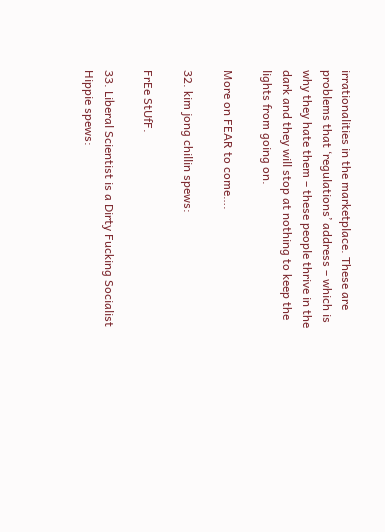irrationalities in the marketplace. These are problems that ‘regulations’ address – which is why they hate them – these people thrive in the dark and they will stop at nothing to keep the lights from going on.

More on FEAR to come….

32. kim jong chillin spews:

FrEe StUfF.

33. Liberal Scientist is a Dirty Fucking Socialist Hippie spews: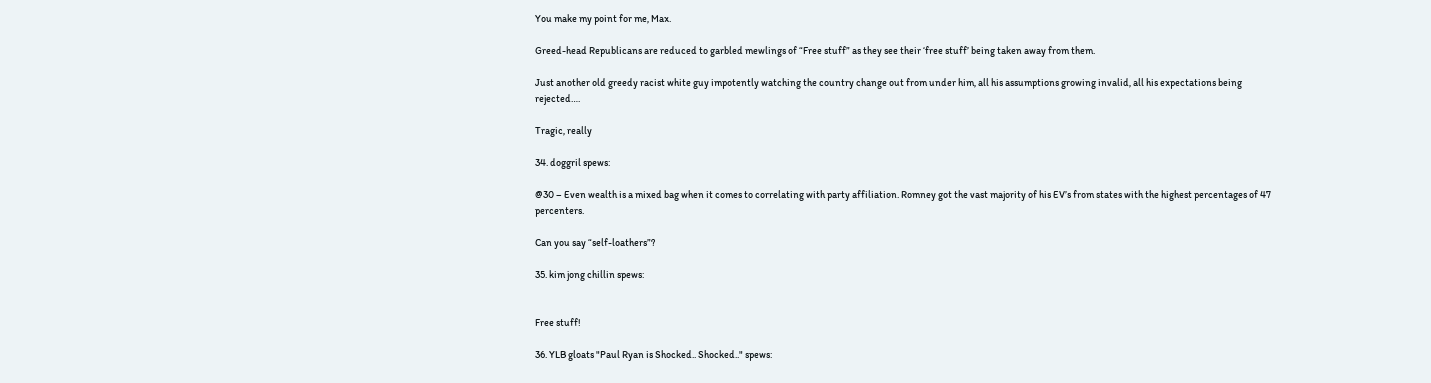You make my point for me, Max.

Greed-head Republicans are reduced to garbled mewlings of “Free stuff” as they see their ‘free stuff’ being taken away from them.

Just another old greedy racist white guy impotently watching the country change out from under him, all his assumptions growing invalid, all his expectations being rejected….

Tragic, really

34. doggril spews:

@30 – Even wealth is a mixed bag when it comes to correlating with party affiliation. Romney got the vast majority of his EV’s from states with the highest percentages of 47 percenters.

Can you say “self-loathers”?

35. kim jong chillin spews:


Free stuff!

36. YLB gloats "Paul Ryan is Shocked.. Shocked.." spews: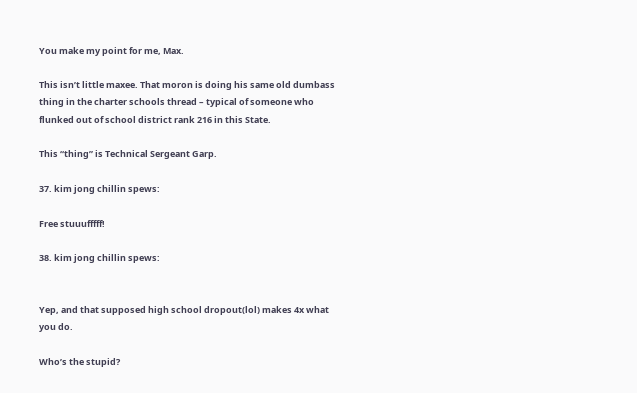You make my point for me, Max.

This isn’t little maxee. That moron is doing his same old dumbass thing in the charter schools thread – typical of someone who flunked out of school district rank 216 in this State.

This “thing” is Technical Sergeant Garp.

37. kim jong chillin spews:

Free stuuufffff!

38. kim jong chillin spews:


Yep, and that supposed high school dropout(lol) makes 4x what you do.

Who’s the stupid?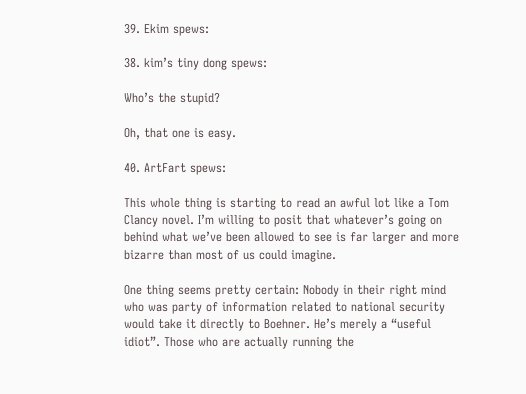39. Ekim spews:

38. kim’s tiny dong spews:

Who’s the stupid?

Oh, that one is easy.

40. ArtFart spews:

This whole thing is starting to read an awful lot like a Tom Clancy novel. I’m willing to posit that whatever’s going on behind what we’ve been allowed to see is far larger and more bizarre than most of us could imagine.

One thing seems pretty certain: Nobody in their right mind who was party of information related to national security would take it directly to Boehner. He’s merely a “useful idiot”. Those who are actually running the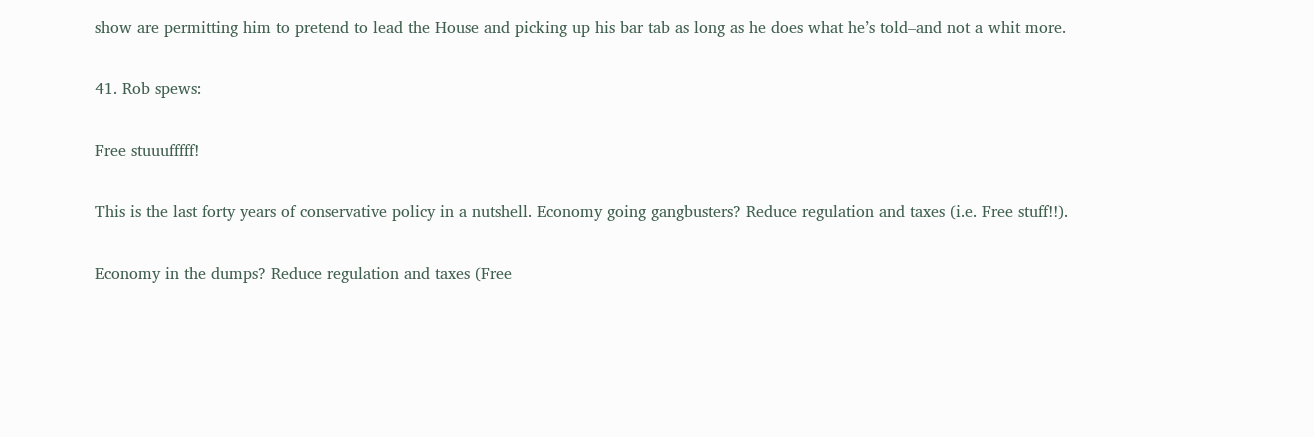show are permitting him to pretend to lead the House and picking up his bar tab as long as he does what he’s told–and not a whit more.

41. Rob spews:

Free stuuufffff!

This is the last forty years of conservative policy in a nutshell. Economy going gangbusters? Reduce regulation and taxes (i.e. Free stuff!!).

Economy in the dumps? Reduce regulation and taxes (Free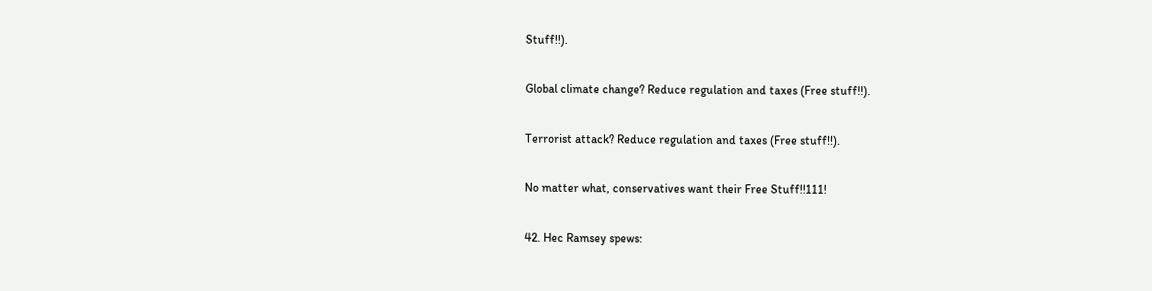Stuff!!).

Global climate change? Reduce regulation and taxes (Free stuff!!).

Terrorist attack? Reduce regulation and taxes (Free stuff!!).

No matter what, conservatives want their Free Stuff!!111!

42. Hec Ramsey spews: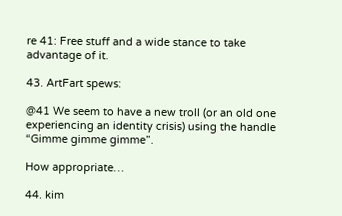re 41: Free stuff and a wide stance to take advantage of it.

43. ArtFart spews:

@41 We seem to have a new troll (or an old one experiencing an identity crisis) using the handle “Gimme gimme gimme”.

How appropriate…

44. kim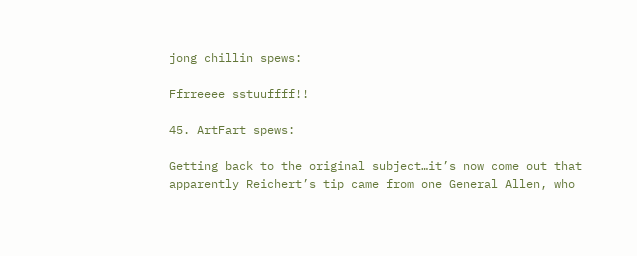jong chillin spews:

Ffrreeee sstuuffff!!

45. ArtFart spews:

Getting back to the original subject…it’s now come out that apparently Reichert’s tip came from one General Allen, who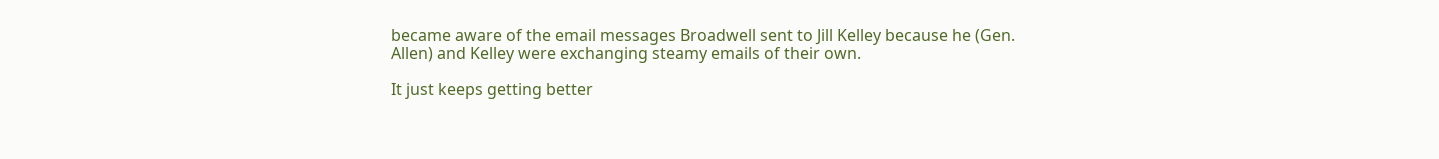became aware of the email messages Broadwell sent to Jill Kelley because he (Gen. Allen) and Kelley were exchanging steamy emails of their own.

It just keeps getting better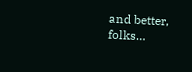and better, folks…